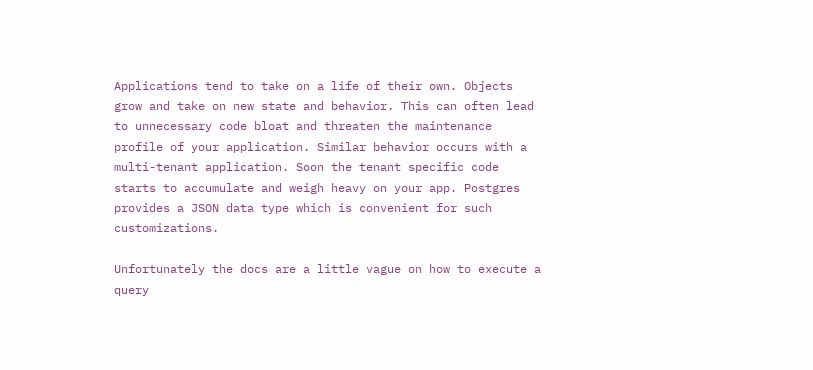Applications tend to take on a life of their own. Objects grow and take on new state and behavior. This can often lead to unnecessary code bloat and threaten the maintenance profile of your application. Similar behavior occurs with a multi-tenant application. Soon the tenant specific code starts to accumulate and weigh heavy on your app. Postgres provides a JSON data type which is convenient for such customizations.

Unfortunately the docs are a little vague on how to execute a query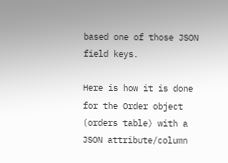based one of those JSON field keys.

Here is how it is done for the Order object (orders table) with a JSON attribute/column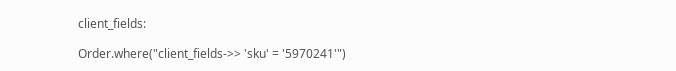client_fields:

Order.where("client_fields->> 'sku' = '5970241'")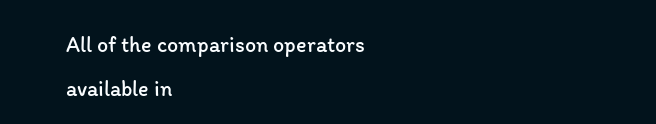All of the comparison operators available in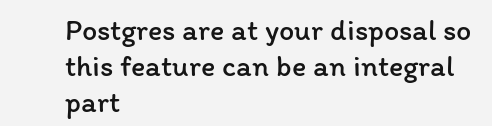Postgres are at your disposal so this feature can be an integral part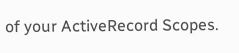of your ActiveRecord Scopes.